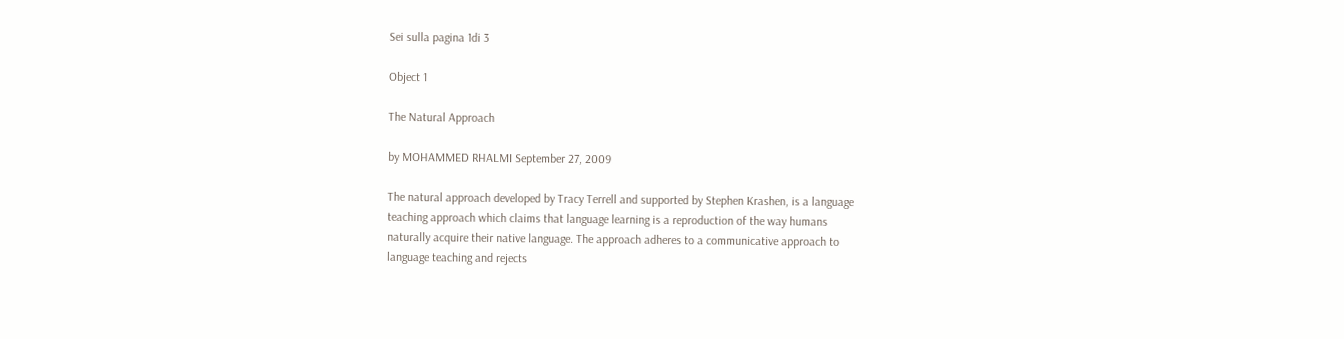Sei sulla pagina 1di 3

Object 1

The Natural Approach

by MOHAMMED RHALMI September 27, 2009

The natural approach developed by Tracy Terrell and supported by Stephen Krashen, is a language
teaching approach which claims that language learning is a reproduction of the way humans
naturally acquire their native language. The approach adheres to a communicative approach to
language teaching and rejects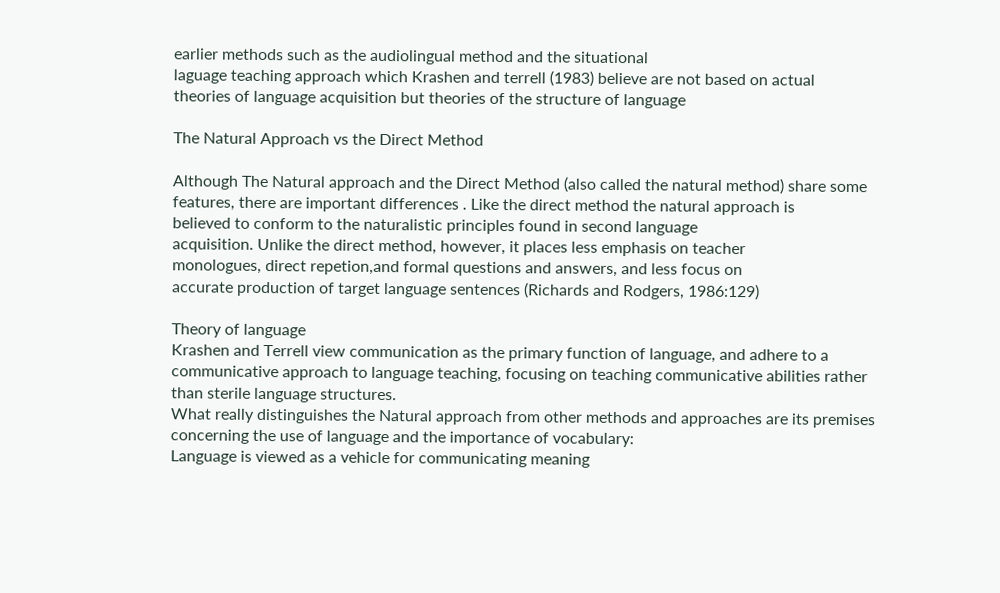earlier methods such as the audiolingual method and the situational
laguage teaching approach which Krashen and terrell (1983) believe are not based on actual
theories of language acquisition but theories of the structure of language

The Natural Approach vs the Direct Method

Although The Natural approach and the Direct Method (also called the natural method) share some
features, there are important differences . Like the direct method the natural approach is
believed to conform to the naturalistic principles found in second language
acquisition. Unlike the direct method, however, it places less emphasis on teacher
monologues, direct repetion,and formal questions and answers, and less focus on
accurate production of target language sentences (Richards and Rodgers, 1986:129)

Theory of language
Krashen and Terrell view communication as the primary function of language, and adhere to a
communicative approach to language teaching, focusing on teaching communicative abilities rather
than sterile language structures.
What really distinguishes the Natural approach from other methods and approaches are its premises
concerning the use of language and the importance of vocabulary:
Language is viewed as a vehicle for communicating meaning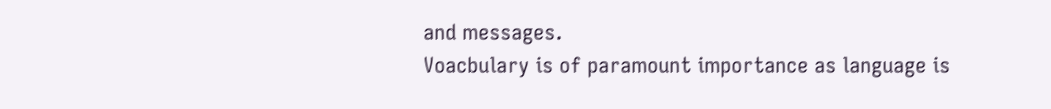and messages.
Voacbulary is of paramount importance as language is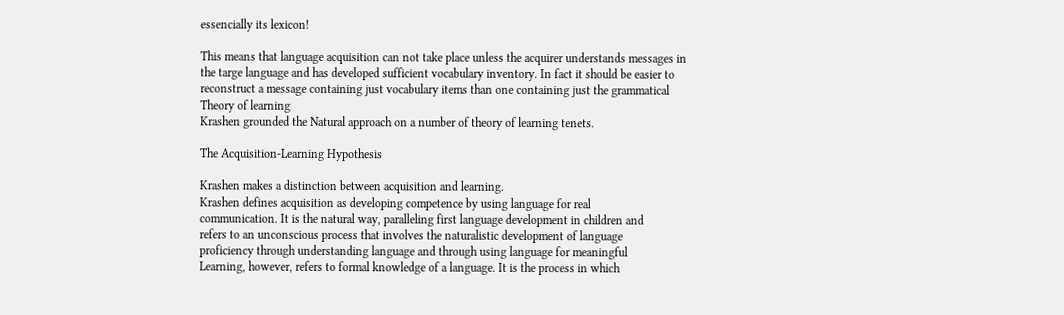essencially its lexicon!

This means that language acquisition can not take place unless the acquirer understands messages in
the targe language and has developed sufficient vocabulary inventory. In fact it should be easier to
reconstruct a message containing just vocabulary items than one containing just the grammatical
Theory of learning
Krashen grounded the Natural approach on a number of theory of learning tenets.

The Acquisition-Learning Hypothesis

Krashen makes a distinction between acquisition and learning.
Krashen defines acquisition as developing competence by using language for real
communication. It is the natural way, paralleling first language development in children and
refers to an unconscious process that involves the naturalistic development of language
proficiency through understanding language and through using language for meaningful
Learning, however, refers to formal knowledge of a language. It is the process in which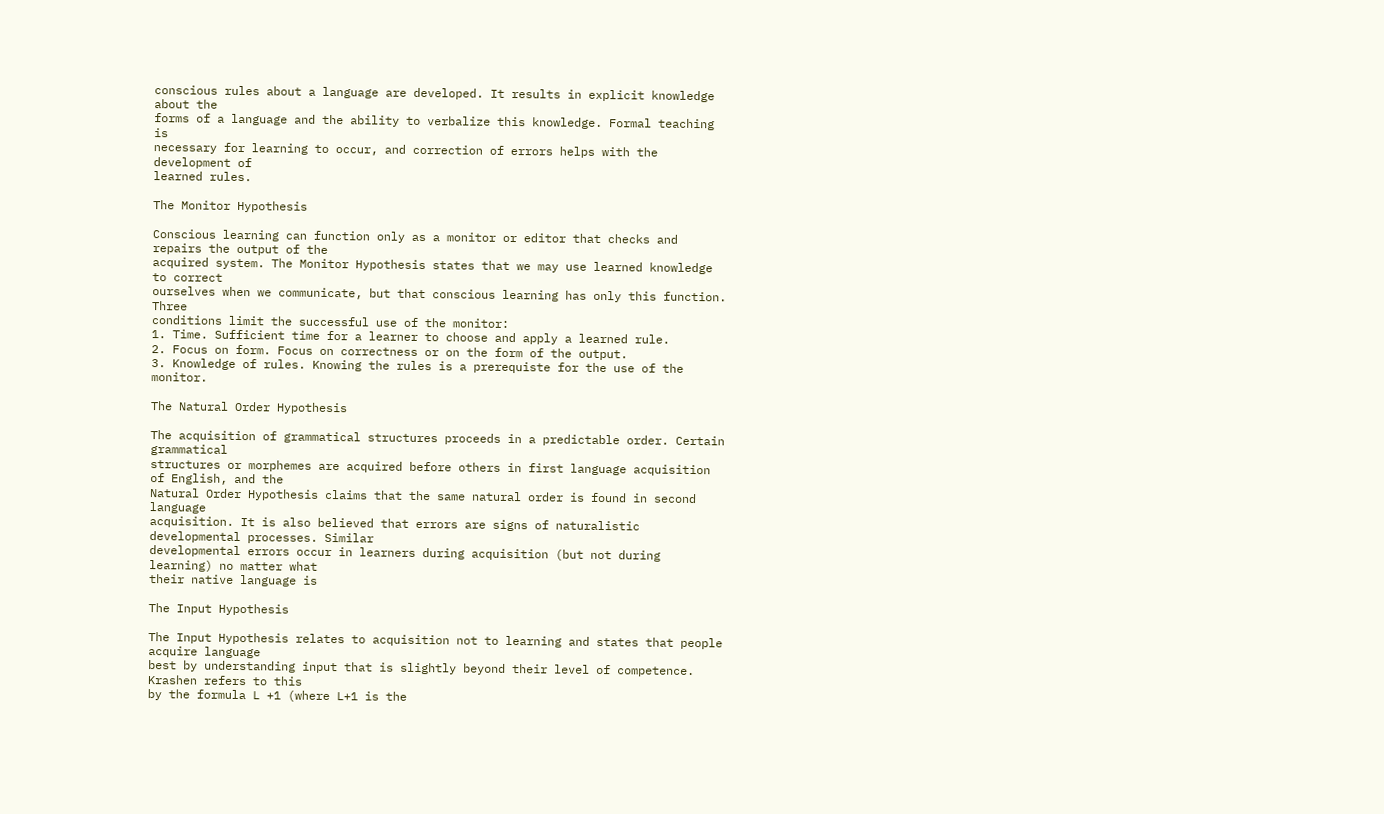conscious rules about a language are developed. It results in explicit knowledge about the
forms of a language and the ability to verbalize this knowledge. Formal teaching is
necessary for learning to occur, and correction of errors helps with the development of
learned rules.

The Monitor Hypothesis

Conscious learning can function only as a monitor or editor that checks and repairs the output of the
acquired system. The Monitor Hypothesis states that we may use learned knowledge to correct
ourselves when we communicate, but that conscious learning has only this function. Three
conditions limit the successful use of the monitor:
1. Time. Sufficient time for a learner to choose and apply a learned rule.
2. Focus on form. Focus on correctness or on the form of the output.
3. Knowledge of rules. Knowing the rules is a prerequiste for the use of the monitor.

The Natural Order Hypothesis

The acquisition of grammatical structures proceeds in a predictable order. Certain grammatical
structures or morphemes are acquired before others in first language acquisition of English, and the
Natural Order Hypothesis claims that the same natural order is found in second language
acquisition. It is also believed that errors are signs of naturalistic developmental processes. Similar
developmental errors occur in learners during acquisition (but not during learning) no matter what
their native language is

The Input Hypothesis

The Input Hypothesis relates to acquisition not to learning and states that people acquire language
best by understanding input that is slightly beyond their level of competence. Krashen refers to this
by the formula L +1 (where L+1 is the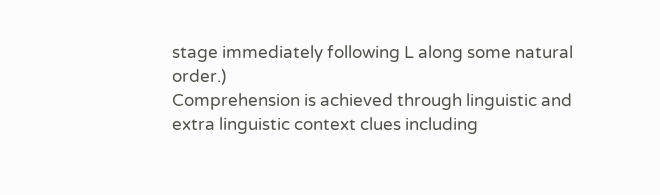stage immediately following L along some natural order.)
Comprehension is achieved through linguistic and extra linguistic context clues including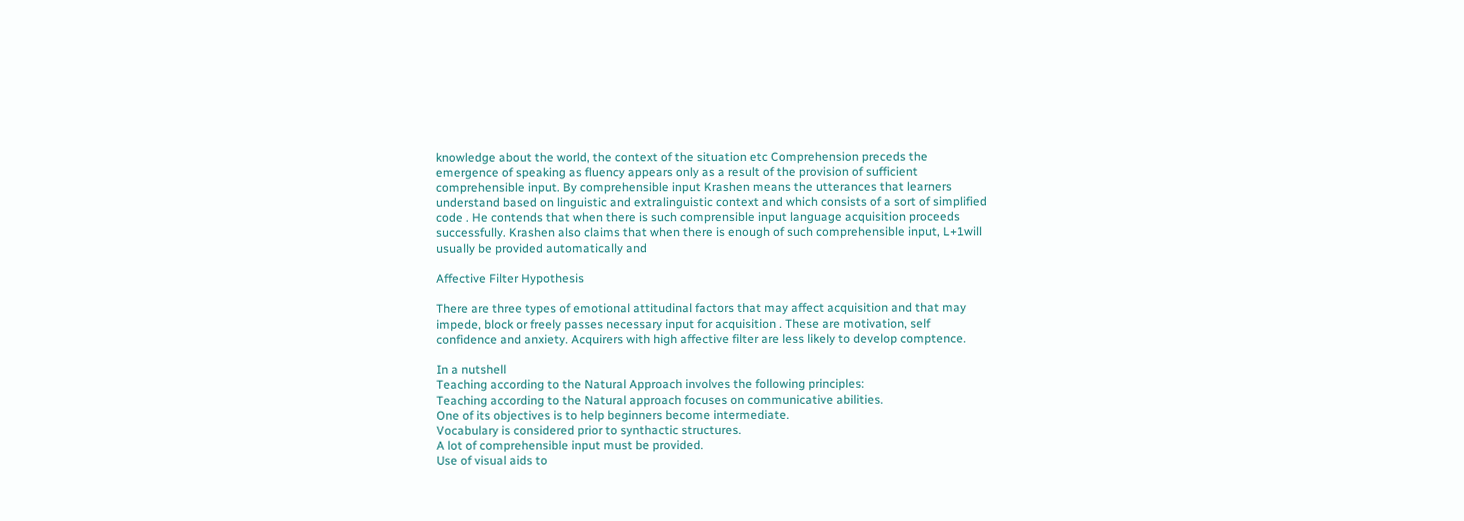knowledge about the world, the context of the situation etc Comprehension preceds the
emergence of speaking as fluency appears only as a result of the provision of sufficient
comprehensible input. By comprehensible input Krashen means the utterances that learners
understand based on linguistic and extralinguistic context and which consists of a sort of simplified
code . He contends that when there is such comprensible input language acquisition proceeds
successfully. Krashen also claims that when there is enough of such comprehensible input, L+1will
usually be provided automatically and

Affective Filter Hypothesis

There are three types of emotional attitudinal factors that may affect acquisition and that may
impede, block or freely passes necessary input for acquisition . These are motivation, self
confidence and anxiety. Acquirers with high affective filter are less likely to develop comptence.

In a nutshell
Teaching according to the Natural Approach involves the following principles:
Teaching according to the Natural approach focuses on communicative abilities.
One of its objectives is to help beginners become intermediate.
Vocabulary is considered prior to synthactic structures.
A lot of comprehensible input must be provided.
Use of visual aids to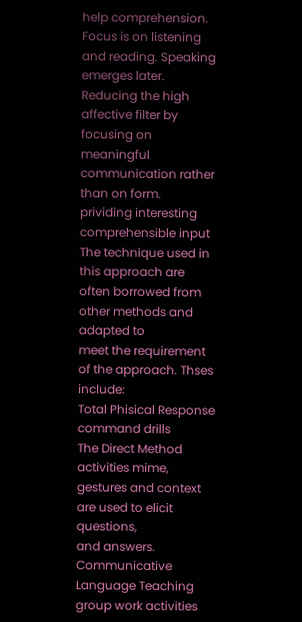help comprehension.
Focus is on listening and reading. Speaking emerges later.
Reducing the high affective filter by
focusing on meaningful communication rather than on form.
prividing interesting comprehensible input
The technique used in this approach are often borrowed from other methods and adapted to
meet the requirement of the approach. Thses include:
Total Phisical Response command drills
The Direct Method activities mime, gestures and context are used to elicit questions,
and answers.
Communicative Language Teaching group work activities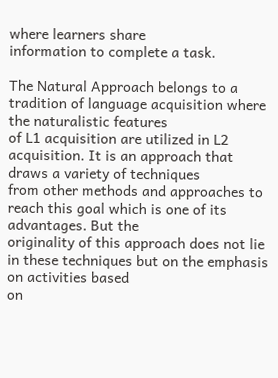where learners share
information to complete a task.

The Natural Approach belongs to a tradition of language acquisition where the naturalistic features
of L1 acquisition are utilized in L2 acquisition. It is an approach that draws a variety of techniques
from other methods and approaches to reach this goal which is one of its advantages. But the
originality of this approach does not lie in these techniques but on the emphasis on activities based
on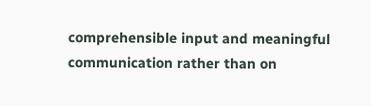comprehensible input and meaningful communication rather than on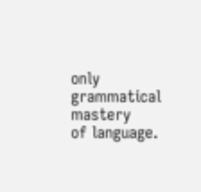only grammatical mastery
of language.